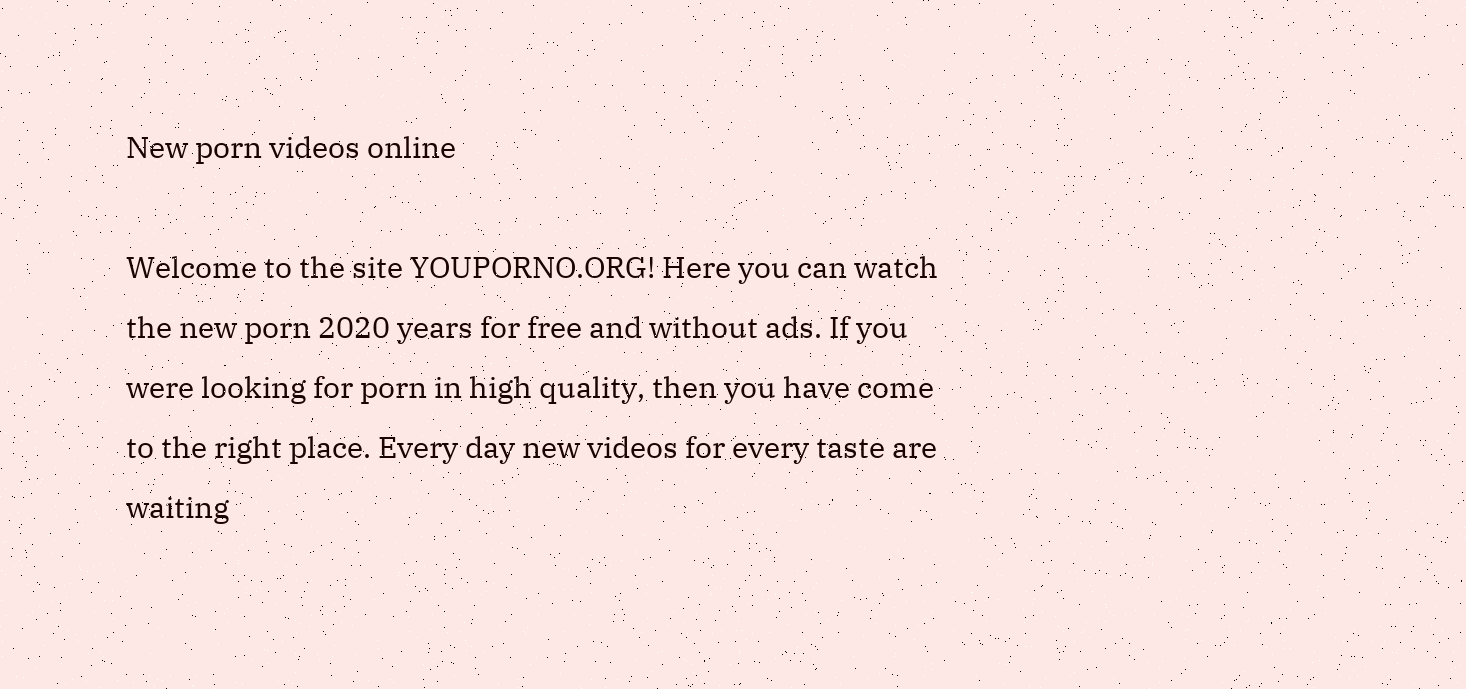New porn videos online

Welcome to the site YOUPORNO.ORG! Here you can watch the new porn 2020 years for free and without ads. If you were looking for porn in high quality, then you have come to the right place. Every day new videos for every taste are waiting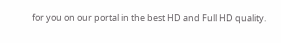for you on our portal in the best HD and Full HD quality.